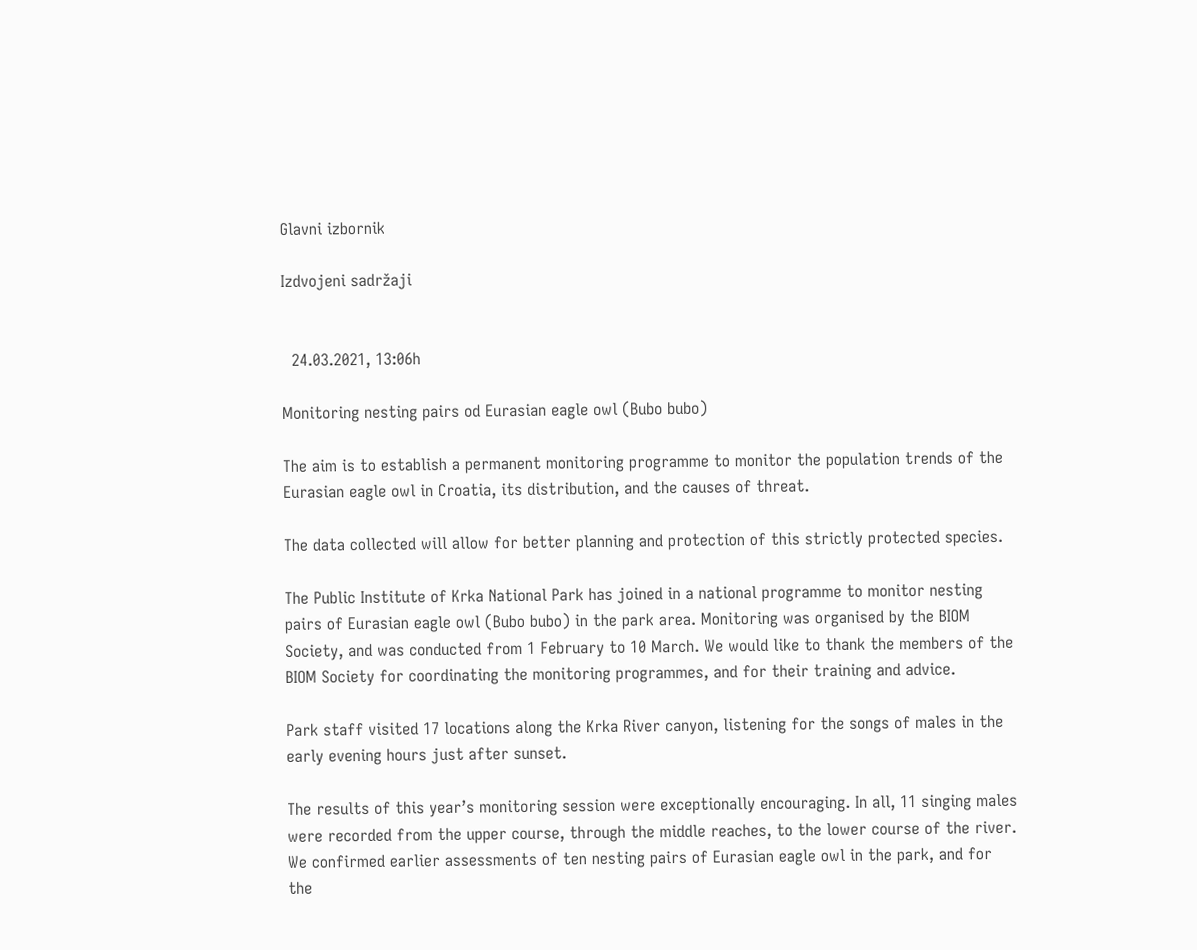Glavni izbornik

Izdvojeni sadržaji


  24.03.2021, 13:06h

Monitoring nesting pairs od Eurasian eagle owl (Bubo bubo)

The aim is to establish a permanent monitoring programme to monitor the population trends of the Eurasian eagle owl in Croatia, its distribution, and the causes of threat.

The data collected will allow for better planning and protection of this strictly protected species.

The Public Institute of Krka National Park has joined in a national programme to monitor nesting pairs of Eurasian eagle owl (Bubo bubo) in the park area. Monitoring was organised by the BIOM Society, and was conducted from 1 February to 10 March. We would like to thank the members of the BIOM Society for coordinating the monitoring programmes, and for their training and advice.

Park staff visited 17 locations along the Krka River canyon, listening for the songs of males in the early evening hours just after sunset.

The results of this year’s monitoring session were exceptionally encouraging. In all, 11 singing males were recorded from the upper course, through the middle reaches, to the lower course of the river. We confirmed earlier assessments of ten nesting pairs of Eurasian eagle owl in the park, and for the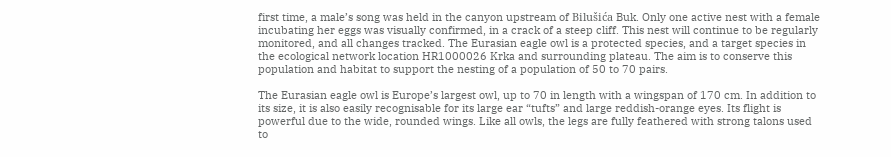first time, a male’s song was held in the canyon upstream of Bilušića Buk. Only one active nest with a female incubating her eggs was visually confirmed, in a crack of a steep cliff. This nest will continue to be regularly monitored, and all changes tracked. The Eurasian eagle owl is a protected species, and a target species in the ecological network location HR1000026 Krka and surrounding plateau. The aim is to conserve this population and habitat to support the nesting of a population of 50 to 70 pairs.

The Eurasian eagle owl is Europe’s largest owl, up to 70 in length with a wingspan of 170 cm. In addition to its size, it is also easily recognisable for its large ear “tufts” and large reddish-orange eyes. Its flight is powerful due to the wide, rounded wings. Like all owls, the legs are fully feathered with strong talons used to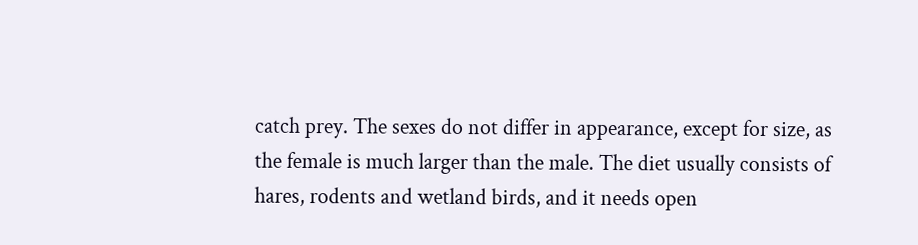catch prey. The sexes do not differ in appearance, except for size, as the female is much larger than the male. The diet usually consists of hares, rodents and wetland birds, and it needs open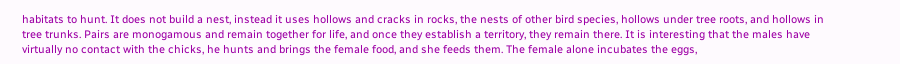habitats to hunt. It does not build a nest, instead it uses hollows and cracks in rocks, the nests of other bird species, hollows under tree roots, and hollows in tree trunks. Pairs are monogamous and remain together for life, and once they establish a territory, they remain there. It is interesting that the males have virtually no contact with the chicks, he hunts and brings the female food, and she feeds them. The female alone incubates the eggs,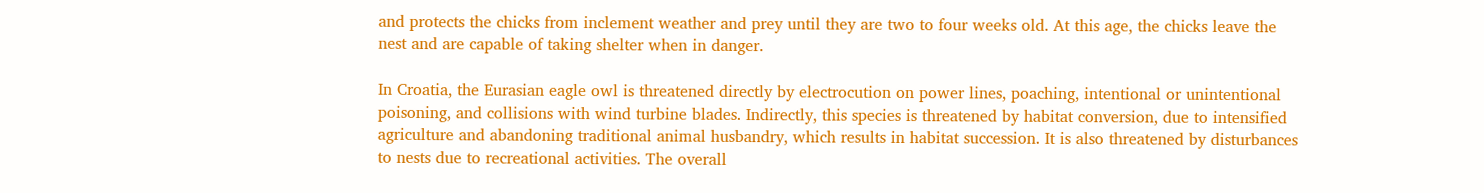and protects the chicks from inclement weather and prey until they are two to four weeks old. At this age, the chicks leave the nest and are capable of taking shelter when in danger.

In Croatia, the Eurasian eagle owl is threatened directly by electrocution on power lines, poaching, intentional or unintentional poisoning, and collisions with wind turbine blades. Indirectly, this species is threatened by habitat conversion, due to intensified agriculture and abandoning traditional animal husbandry, which results in habitat succession. It is also threatened by disturbances to nests due to recreational activities. The overall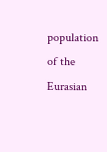population of the Eurasian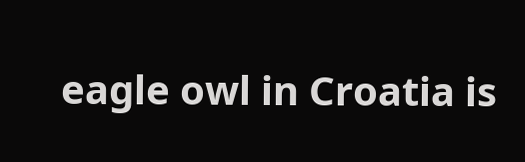eagle owl in Croatia is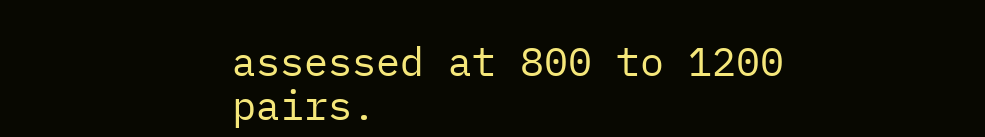assessed at 800 to 1200 pairs.